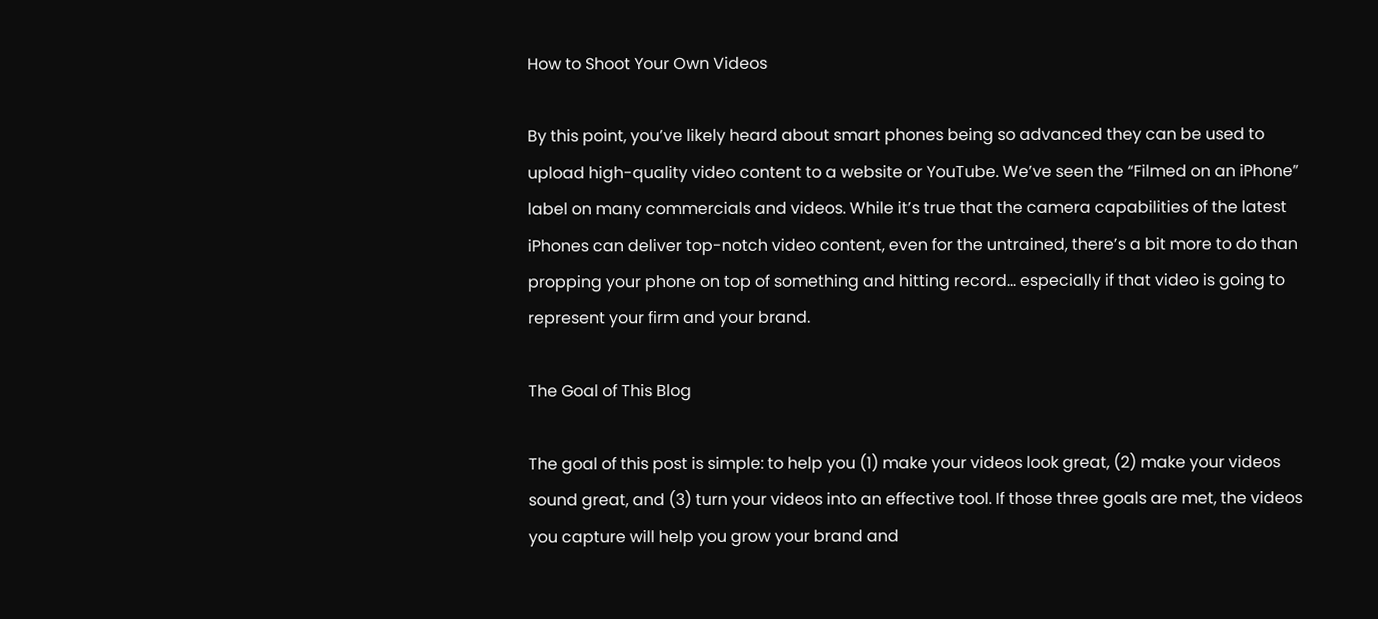How to Shoot Your Own Videos

By this point, you’ve likely heard about smart phones being so advanced they can be used to upload high-quality video content to a website or YouTube. We’ve seen the “Filmed on an iPhone” label on many commercials and videos. While it’s true that the camera capabilities of the latest iPhones can deliver top-notch video content, even for the untrained, there’s a bit more to do than propping your phone on top of something and hitting record… especially if that video is going to represent your firm and your brand.

The Goal of This Blog

The goal of this post is simple: to help you (1) make your videos look great, (2) make your videos sound great, and (3) turn your videos into an effective tool. If those three goals are met, the videos you capture will help you grow your brand and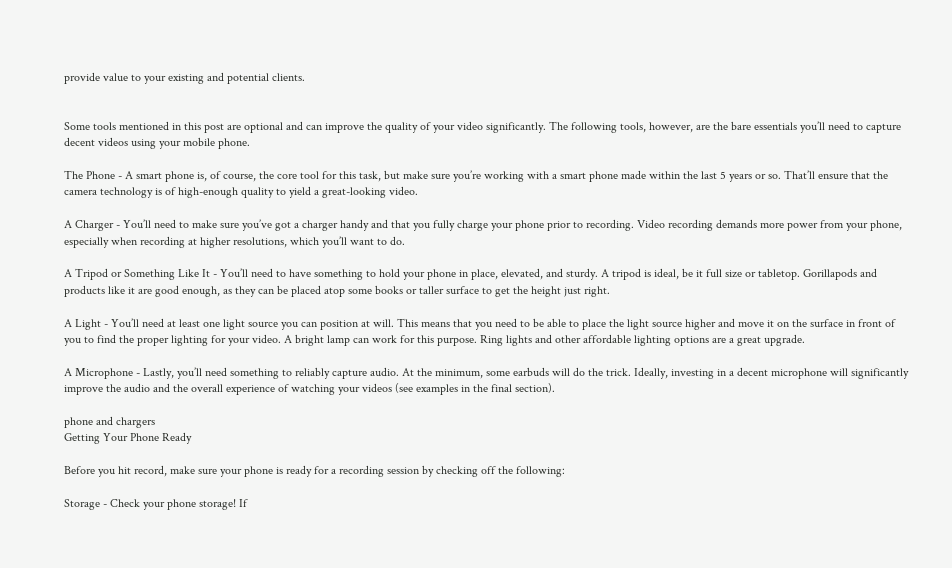provide value to your existing and potential clients.


Some tools mentioned in this post are optional and can improve the quality of your video significantly. The following tools, however, are the bare essentials you’ll need to capture decent videos using your mobile phone.

The Phone - A smart phone is, of course, the core tool for this task, but make sure you’re working with a smart phone made within the last 5 years or so. That’ll ensure that the camera technology is of high-enough quality to yield a great-looking video.

A Charger - You’ll need to make sure you’ve got a charger handy and that you fully charge your phone prior to recording. Video recording demands more power from your phone, especially when recording at higher resolutions, which you’ll want to do.

A Tripod or Something Like It - You’ll need to have something to hold your phone in place, elevated, and sturdy. A tripod is ideal, be it full size or tabletop. Gorillapods and products like it are good enough, as they can be placed atop some books or taller surface to get the height just right.

A Light - You’ll need at least one light source you can position at will. This means that you need to be able to place the light source higher and move it on the surface in front of you to find the proper lighting for your video. A bright lamp can work for this purpose. Ring lights and other affordable lighting options are a great upgrade.

A Microphone - Lastly, you’ll need something to reliably capture audio. At the minimum, some earbuds will do the trick. Ideally, investing in a decent microphone will significantly improve the audio and the overall experience of watching your videos (see examples in the final section).

phone and chargers
Getting Your Phone Ready

Before you hit record, make sure your phone is ready for a recording session by checking off the following:

Storage - Check your phone storage! If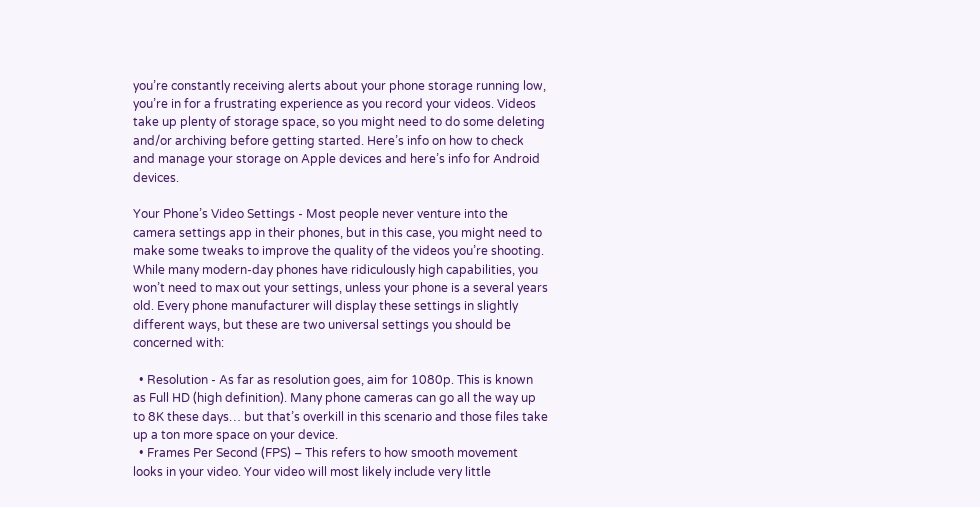you’re constantly receiving alerts about your phone storage running low, you’re in for a frustrating experience as you record your videos. Videos take up plenty of storage space, so you might need to do some deleting and/or archiving before getting started. Here’s info on how to check and manage your storage on Apple devices and here’s info for Android devices.

Your Phone’s Video Settings - Most people never venture into the camera settings app in their phones, but in this case, you might need to make some tweaks to improve the quality of the videos you’re shooting. While many modern-day phones have ridiculously high capabilities, you won’t need to max out your settings, unless your phone is a several years old. Every phone manufacturer will display these settings in slightly different ways, but these are two universal settings you should be concerned with:

  • Resolution - As far as resolution goes, aim for 1080p. This is known as Full HD (high definition). Many phone cameras can go all the way up to 8K these days… but that’s overkill in this scenario and those files take up a ton more space on your device.
  • Frames Per Second (FPS) – This refers to how smooth movement looks in your video. Your video will most likely include very little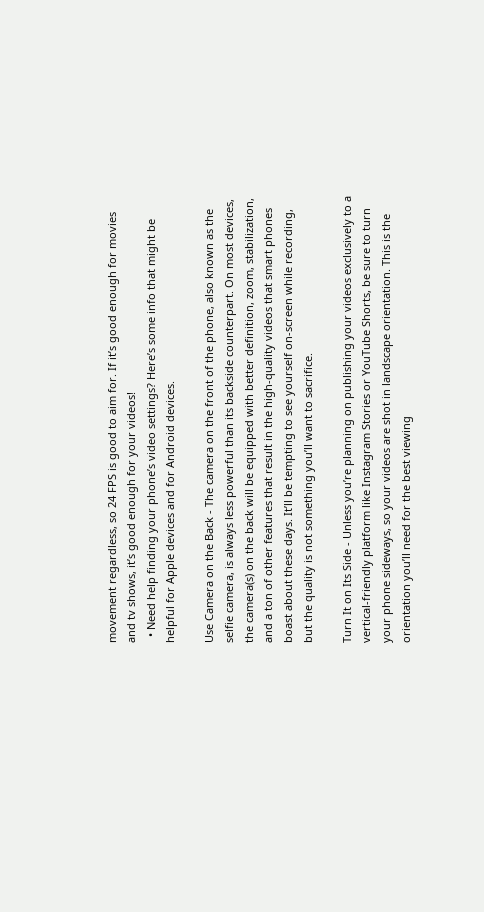movement regardless, so 24 FPS is good to aim for. If it’s good enough for movies and tv shows, it’s good enough for your videos!
  • Need help finding your phone’s video settings? Here’s some info that might be helpful for Apple devices and for Android devices.

Use Camera on the Back - The camera on the front of the phone, also known as the selfie camera, is always less powerful than its backside counterpart. On most devices, the camera(s) on the back will be equipped with better definition, zoom, stabilization, and a ton of other features that result in the high-quality videos that smart phones boast about these days. It’ll be tempting to see yourself on-screen while recording, but the quality is not something you’ll want to sacrifice.

Turn It on Its Side - Unless you’re planning on publishing your videos exclusively to a vertical-friendly platform like Instagram Stories or YouTube Shorts, be sure to turn your phone sideways, so your videos are shot in landscape orientation. This is the orientation you’ll need for the best viewing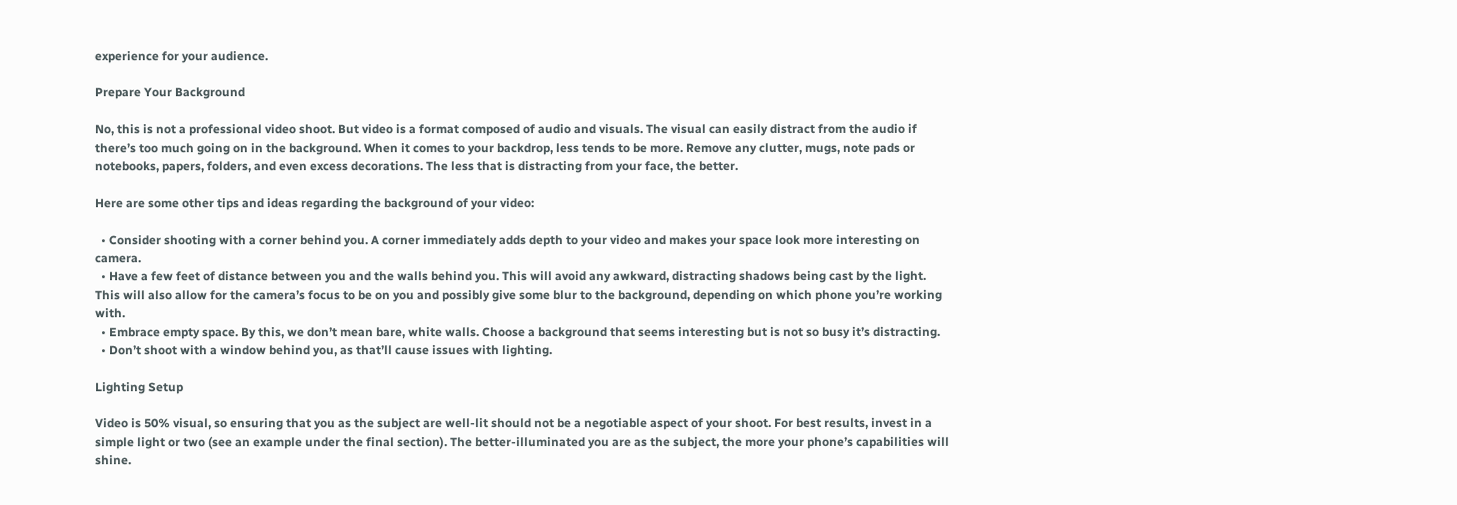experience for your audience.

Prepare Your Background

No, this is not a professional video shoot. But video is a format composed of audio and visuals. The visual can easily distract from the audio if there’s too much going on in the background. When it comes to your backdrop, less tends to be more. Remove any clutter, mugs, note pads or notebooks, papers, folders, and even excess decorations. The less that is distracting from your face, the better.

Here are some other tips and ideas regarding the background of your video:

  • Consider shooting with a corner behind you. A corner immediately adds depth to your video and makes your space look more interesting on camera.
  • Have a few feet of distance between you and the walls behind you. This will avoid any awkward, distracting shadows being cast by the light. This will also allow for the camera’s focus to be on you and possibly give some blur to the background, depending on which phone you’re working with.
  • Embrace empty space. By this, we don’t mean bare, white walls. Choose a background that seems interesting but is not so busy it’s distracting.
  • Don’t shoot with a window behind you, as that’ll cause issues with lighting.

Lighting Setup

Video is 50% visual, so ensuring that you as the subject are well-lit should not be a negotiable aspect of your shoot. For best results, invest in a simple light or two (see an example under the final section). The better-illuminated you are as the subject, the more your phone’s capabilities will shine.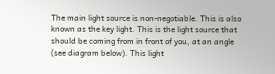The main light source is non-negotiable. This is also known as the key light. This is the light source that should be coming from in front of you, at an angle (see diagram below). This light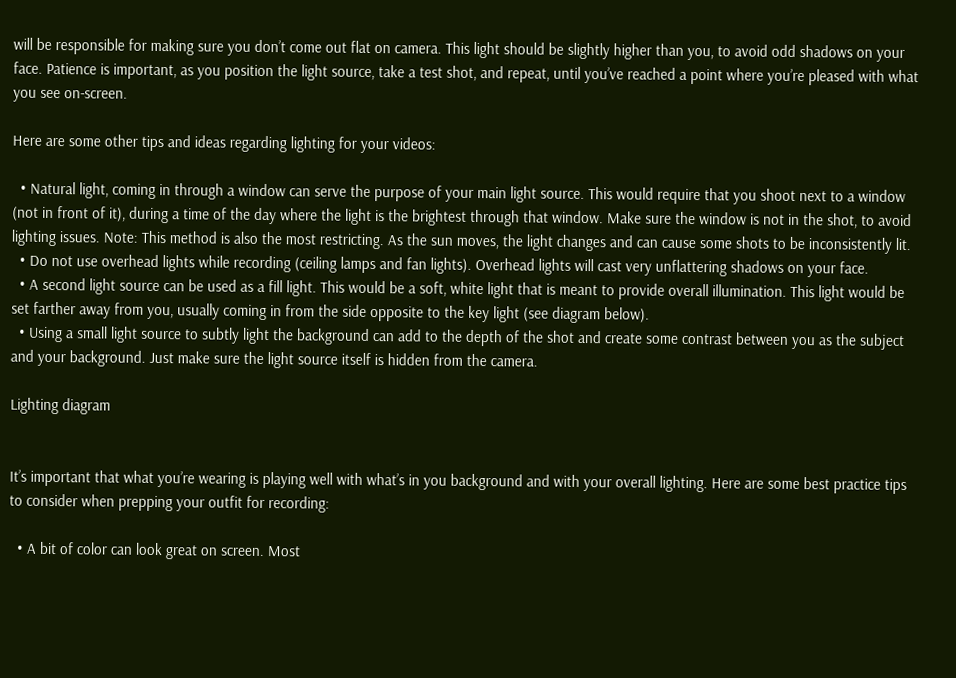will be responsible for making sure you don’t come out flat on camera. This light should be slightly higher than you, to avoid odd shadows on your face. Patience is important, as you position the light source, take a test shot, and repeat, until you’ve reached a point where you’re pleased with what you see on-screen.

Here are some other tips and ideas regarding lighting for your videos:

  • Natural light, coming in through a window can serve the purpose of your main light source. This would require that you shoot next to a window (not in front of it), during a time of the day where the light is the brightest through that window. Make sure the window is not in the shot, to avoid lighting issues. Note: This method is also the most restricting. As the sun moves, the light changes and can cause some shots to be inconsistently lit.
  • Do not use overhead lights while recording (ceiling lamps and fan lights). Overhead lights will cast very unflattering shadows on your face.
  • A second light source can be used as a fill light. This would be a soft, white light that is meant to provide overall illumination. This light would be set farther away from you, usually coming in from the side opposite to the key light (see diagram below).
  • Using a small light source to subtly light the background can add to the depth of the shot and create some contrast between you as the subject and your background. Just make sure the light source itself is hidden from the camera.

Lighting diagram


It’s important that what you’re wearing is playing well with what’s in you background and with your overall lighting. Here are some best practice tips to consider when prepping your outfit for recording:

  • A bit of color can look great on screen. Most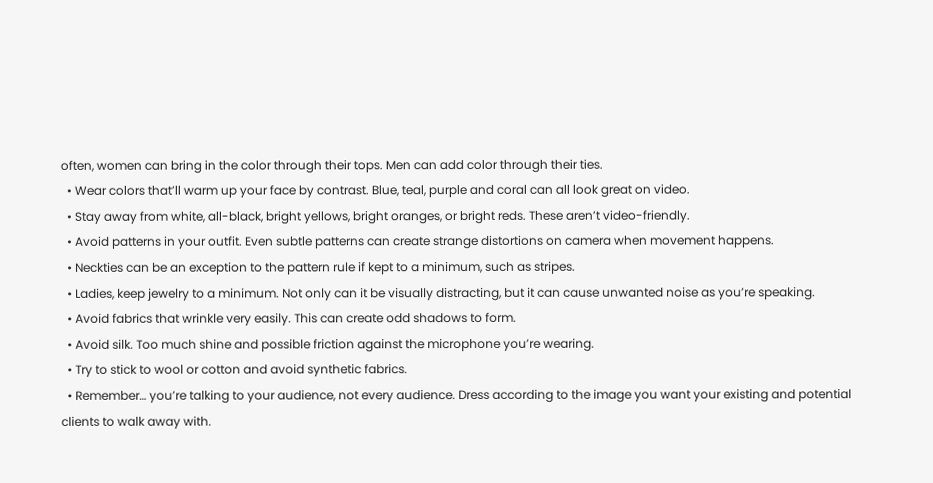often, women can bring in the color through their tops. Men can add color through their ties.
  • Wear colors that’ll warm up your face by contrast. Blue, teal, purple and coral can all look great on video.
  • Stay away from white, all-black, bright yellows, bright oranges, or bright reds. These aren’t video-friendly.
  • Avoid patterns in your outfit. Even subtle patterns can create strange distortions on camera when movement happens.
  • Neckties can be an exception to the pattern rule if kept to a minimum, such as stripes.
  • Ladies, keep jewelry to a minimum. Not only can it be visually distracting, but it can cause unwanted noise as you’re speaking.
  • Avoid fabrics that wrinkle very easily. This can create odd shadows to form.
  • Avoid silk. Too much shine and possible friction against the microphone you’re wearing.
  • Try to stick to wool or cotton and avoid synthetic fabrics.
  • Remember… you’re talking to your audience, not every audience. Dress according to the image you want your existing and potential clients to walk away with.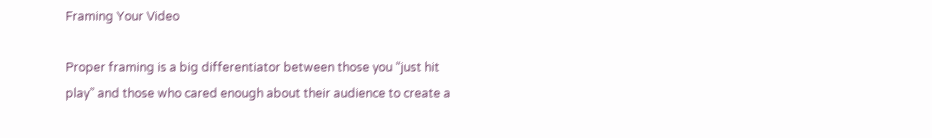Framing Your Video

Proper framing is a big differentiator between those you “just hit play” and those who cared enough about their audience to create a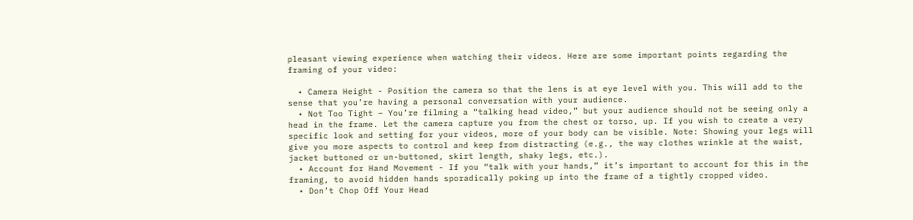pleasant viewing experience when watching their videos. Here are some important points regarding the framing of your video:

  • Camera Height - Position the camera so that the lens is at eye level with you. This will add to the sense that you’re having a personal conversation with your audience.
  • Not Too Tight – You’re filming a “talking head video,” but your audience should not be seeing only a head in the frame. Let the camera capture you from the chest or torso, up. If you wish to create a very specific look and setting for your videos, more of your body can be visible. Note: Showing your legs will give you more aspects to control and keep from distracting (e.g., the way clothes wrinkle at the waist, jacket buttoned or un-buttoned, skirt length, shaky legs, etc.).
  • Account for Hand Movement - If you “talk with your hands,” it’s important to account for this in the framing, to avoid hidden hands sporadically poking up into the frame of a tightly cropped video.
  • Don’t Chop Off Your Head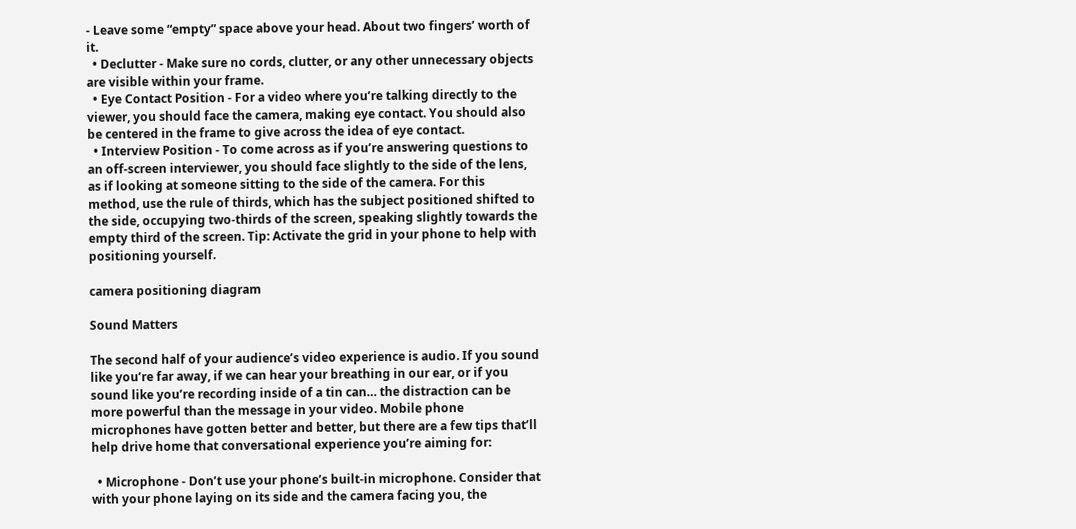- Leave some “empty” space above your head. About two fingers’ worth of it.
  • Declutter - Make sure no cords, clutter, or any other unnecessary objects are visible within your frame.
  • Eye Contact Position - For a video where you’re talking directly to the viewer, you should face the camera, making eye contact. You should also be centered in the frame to give across the idea of eye contact.
  • Interview Position - To come across as if you’re answering questions to an off-screen interviewer, you should face slightly to the side of the lens, as if looking at someone sitting to the side of the camera. For this method, use the rule of thirds, which has the subject positioned shifted to the side, occupying two-thirds of the screen, speaking slightly towards the empty third of the screen. Tip: Activate the grid in your phone to help with positioning yourself.

camera positioning diagram

Sound Matters

The second half of your audience’s video experience is audio. If you sound like you’re far away, if we can hear your breathing in our ear, or if you sound like you’re recording inside of a tin can… the distraction can be more powerful than the message in your video. Mobile phone microphones have gotten better and better, but there are a few tips that’ll help drive home that conversational experience you’re aiming for:

  • Microphone - Don’t use your phone’s built-in microphone. Consider that with your phone laying on its side and the camera facing you, the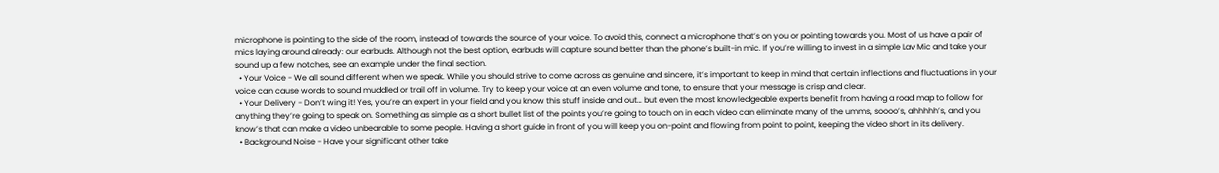microphone is pointing to the side of the room, instead of towards the source of your voice. To avoid this, connect a microphone that’s on you or pointing towards you. Most of us have a pair of mics laying around already: our earbuds. Although not the best option, earbuds will capture sound better than the phone’s built-in mic. If you’re willing to invest in a simple Lav Mic and take your sound up a few notches, see an example under the final section.
  • Your Voice - We all sound different when we speak. While you should strive to come across as genuine and sincere, it’s important to keep in mind that certain inflections and fluctuations in your voice can cause words to sound muddled or trail off in volume. Try to keep your voice at an even volume and tone, to ensure that your message is crisp and clear.
  • Your Delivery - Don’t wing it! Yes, you’re an expert in your field and you know this stuff inside and out… but even the most knowledgeable experts benefit from having a road map to follow for anything they’re going to speak on. Something as simple as a short bullet list of the points you’re going to touch on in each video can eliminate many of the umms, soooo’s, ahhhhh’s, and you know’s that can make a video unbearable to some people. Having a short guide in front of you will keep you on-point and flowing from point to point, keeping the video short in its delivery.
  • Background Noise - Have your significant other take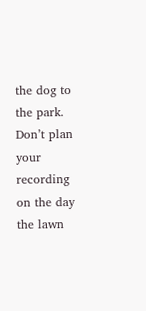the dog to the park. Don’t plan your recording on the day the lawn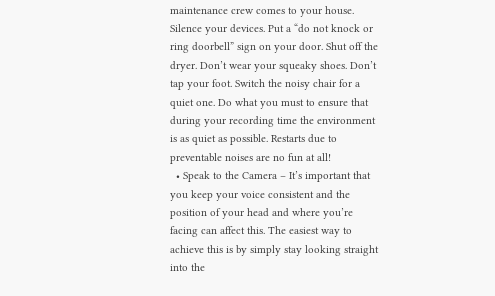maintenance crew comes to your house. Silence your devices. Put a “do not knock or ring doorbell” sign on your door. Shut off the dryer. Don’t wear your squeaky shoes. Don’t tap your foot. Switch the noisy chair for a quiet one. Do what you must to ensure that during your recording time the environment is as quiet as possible. Restarts due to preventable noises are no fun at all!
  • Speak to the Camera – It’s important that you keep your voice consistent and the position of your head and where you’re facing can affect this. The easiest way to achieve this is by simply stay looking straight into the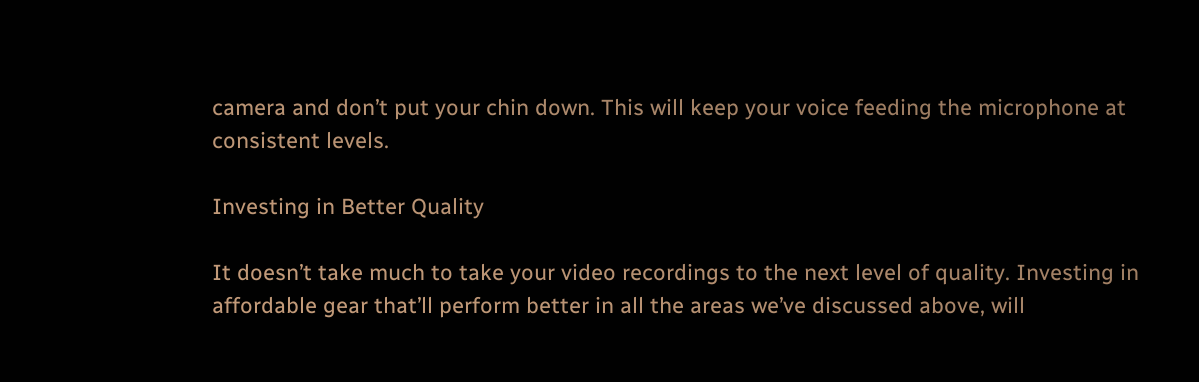camera and don’t put your chin down. This will keep your voice feeding the microphone at consistent levels.

Investing in Better Quality

It doesn’t take much to take your video recordings to the next level of quality. Investing in affordable gear that’ll perform better in all the areas we’ve discussed above, will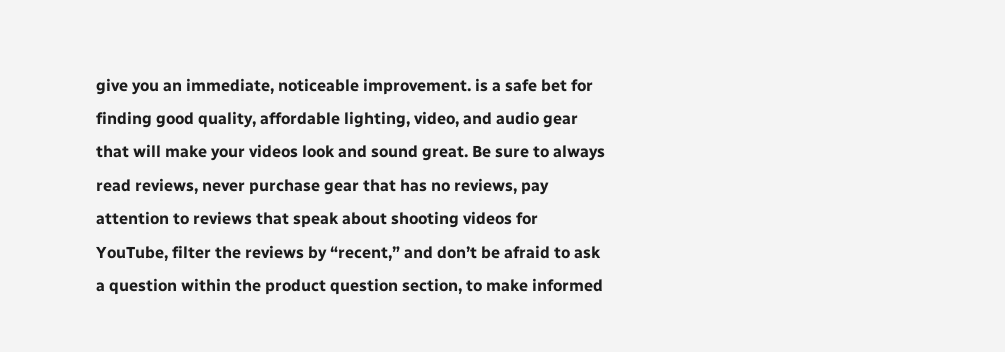give you an immediate, noticeable improvement. is a safe bet for finding good quality, affordable lighting, video, and audio gear that will make your videos look and sound great. Be sure to always read reviews, never purchase gear that has no reviews, pay attention to reviews that speak about shooting videos for YouTube, filter the reviews by “recent,” and don’t be afraid to ask a question within the product question section, to make informed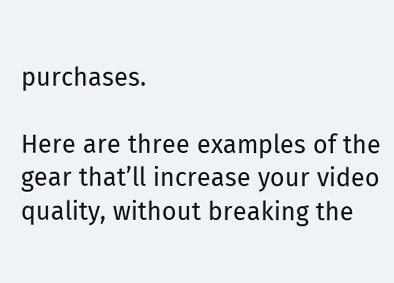purchases.

Here are three examples of the gear that’ll increase your video quality, without breaking the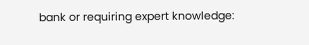bank or requiring expert knowledge: